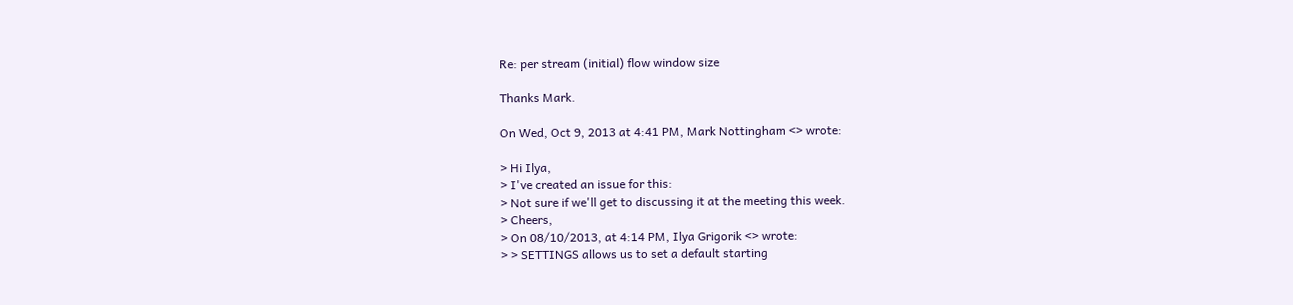Re: per stream (initial) flow window size

Thanks Mark.

On Wed, Oct 9, 2013 at 4:41 PM, Mark Nottingham <> wrote:

> Hi Ilya,
> I've created an issue for this:
> Not sure if we'll get to discussing it at the meeting this week.
> Cheers,
> On 08/10/2013, at 4:14 PM, Ilya Grigorik <> wrote:
> > SETTINGS allows us to set a default starting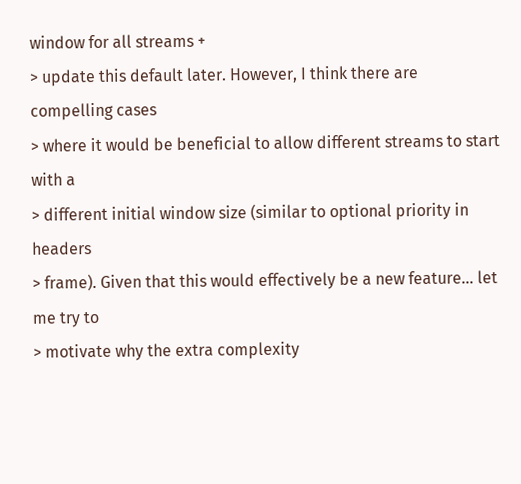window for all streams +
> update this default later. However, I think there are compelling cases
> where it would be beneficial to allow different streams to start with a
> different initial window size (similar to optional priority in headers
> frame). Given that this would effectively be a new feature... let me try to
> motivate why the extra complexity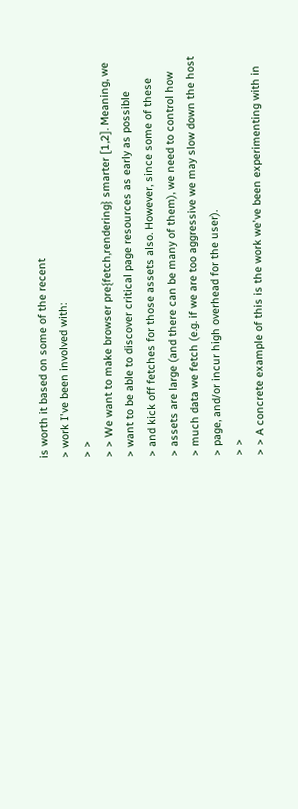is worth it based on some of the recent
> work I've been involved with:
> >
> > We want to make browser pre{fetch,rendering} smarter [1,2]. Meaning, we
> want to be able to discover critical page resources as early as possible
> and kick off fetches for those assets also. However, since some of these
> assets are large (and there can be many of them), we need to control how
> much data we fetch (e.g. if we are too aggressive we may slow down the host
> page, and/or incur high overhead for the user).
> >
> > A concrete example of this is the work we've been experimenting with in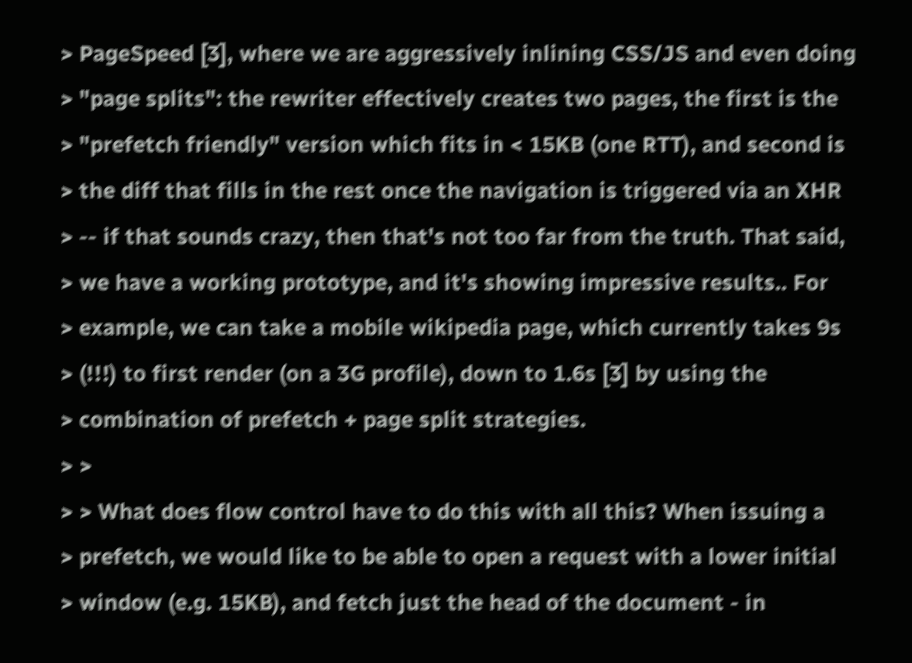> PageSpeed [3], where we are aggressively inlining CSS/JS and even doing
> "page splits": the rewriter effectively creates two pages, the first is the
> "prefetch friendly" version which fits in < 15KB (one RTT), and second is
> the diff that fills in the rest once the navigation is triggered via an XHR
> -- if that sounds crazy, then that's not too far from the truth. That said,
> we have a working prototype, and it's showing impressive results.. For
> example, we can take a mobile wikipedia page, which currently takes 9s
> (!!!) to first render (on a 3G profile), down to 1.6s [3] by using the
> combination of prefetch + page split strategies.
> >
> > What does flow control have to do this with all this? When issuing a
> prefetch, we would like to be able to open a request with a lower initial
> window (e.g. 15KB), and fetch just the head of the document - in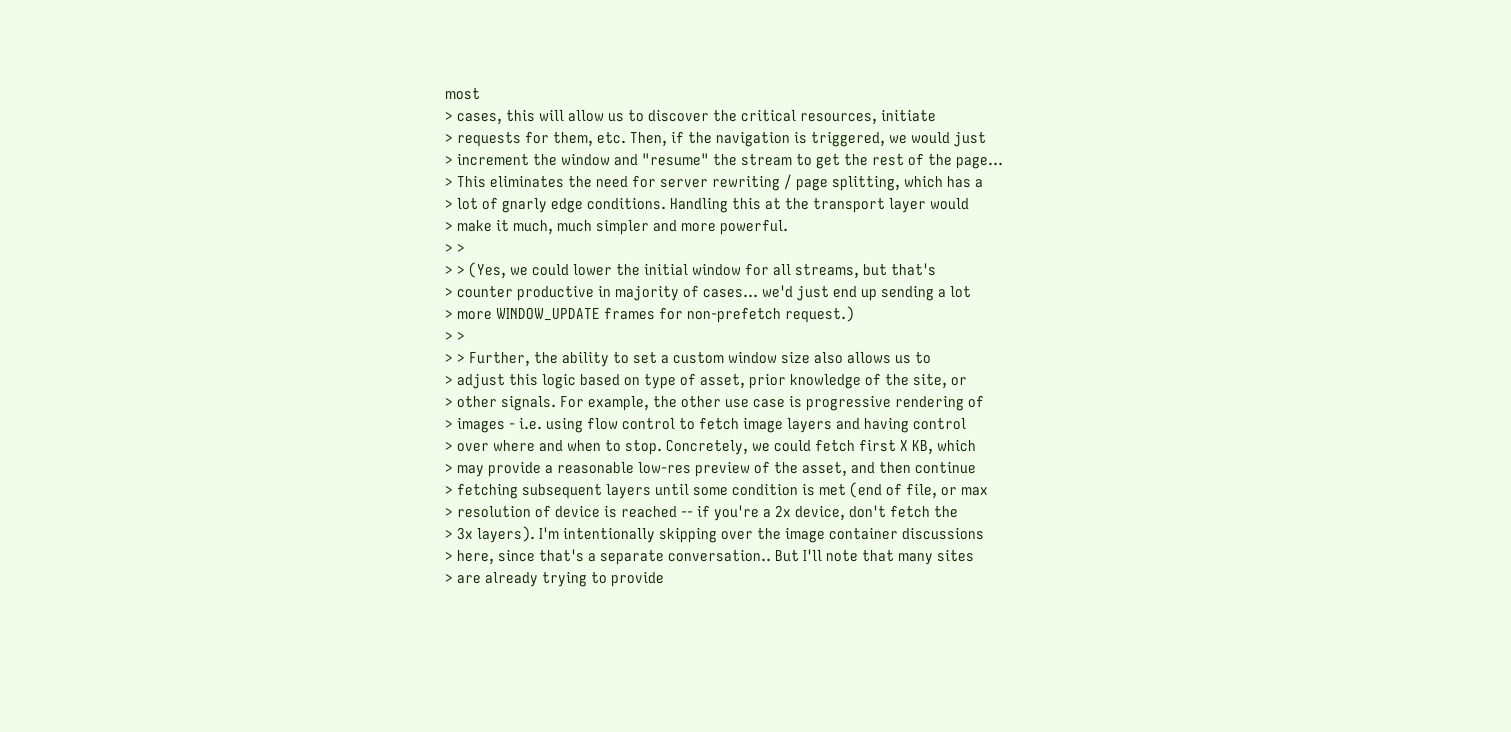most
> cases, this will allow us to discover the critical resources, initiate
> requests for them, etc. Then, if the navigation is triggered, we would just
> increment the window and "resume" the stream to get the rest of the page...
> This eliminates the need for server rewriting / page splitting, which has a
> lot of gnarly edge conditions. Handling this at the transport layer would
> make it much, much simpler and more powerful.
> >
> > (Yes, we could lower the initial window for all streams, but that's
> counter productive in majority of cases... we'd just end up sending a lot
> more WINDOW_UPDATE frames for non-prefetch request.)
> >
> > Further, the ability to set a custom window size also allows us to
> adjust this logic based on type of asset, prior knowledge of the site, or
> other signals. For example, the other use case is progressive rendering of
> images - i.e. using flow control to fetch image layers and having control
> over where and when to stop. Concretely, we could fetch first X KB, which
> may provide a reasonable low-res preview of the asset, and then continue
> fetching subsequent layers until some condition is met (end of file, or max
> resolution of device is reached -- if you're a 2x device, don't fetch the
> 3x layers). I'm intentionally skipping over the image container discussions
> here, since that's a separate conversation.. But I'll note that many sites
> are already trying to provide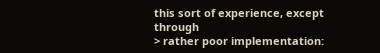this sort of experience, except through
> rather poor implementation: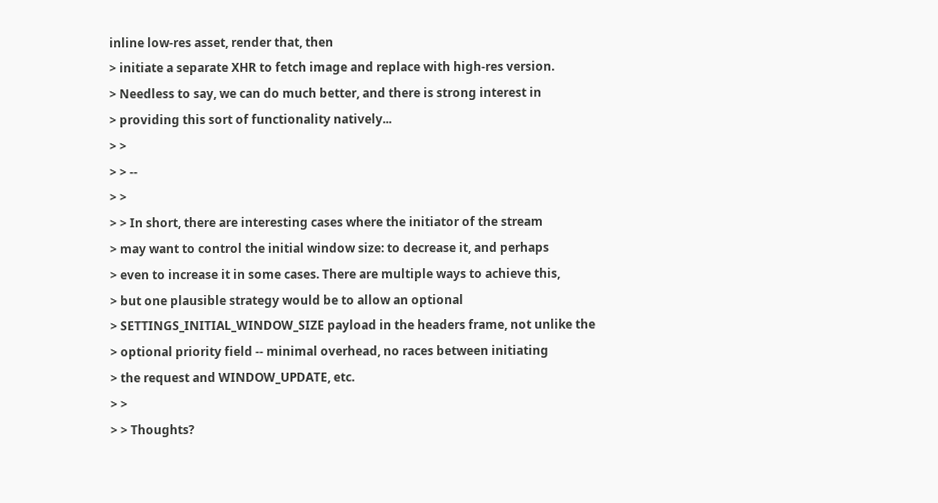inline low-res asset, render that, then
> initiate a separate XHR to fetch image and replace with high-res version.
> Needless to say, we can do much better, and there is strong interest in
> providing this sort of functionality natively...
> >
> > --
> >
> > In short, there are interesting cases where the initiator of the stream
> may want to control the initial window size: to decrease it, and perhaps
> even to increase it in some cases. There are multiple ways to achieve this,
> but one plausible strategy would be to allow an optional
> SETTINGS_INITIAL_WINDOW_SIZE payload in the headers frame, not unlike the
> optional priority field -- minimal overhead, no races between initiating
> the request and WINDOW_UPDATE, etc.
> >
> > Thoughts?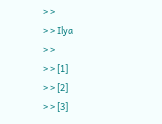> >
> > Ilya
> >
> > [1]
> > [2]
> > [3]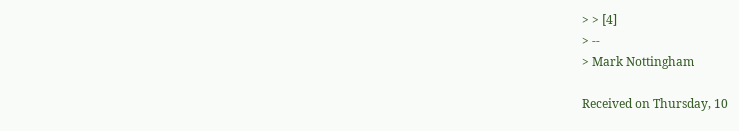> > [4]
> --
> Mark Nottingham

Received on Thursday, 10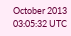October 2013 03:05:32 UTC